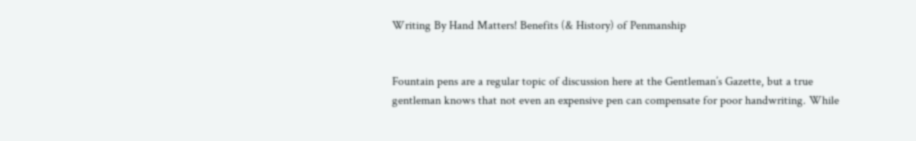Writing By Hand Matters! Benefits (& History) of Penmanship


Fountain pens are a regular topic of discussion here at the Gentleman’s Gazette, but a true gentleman knows that not even an expensive pen can compensate for poor handwriting. While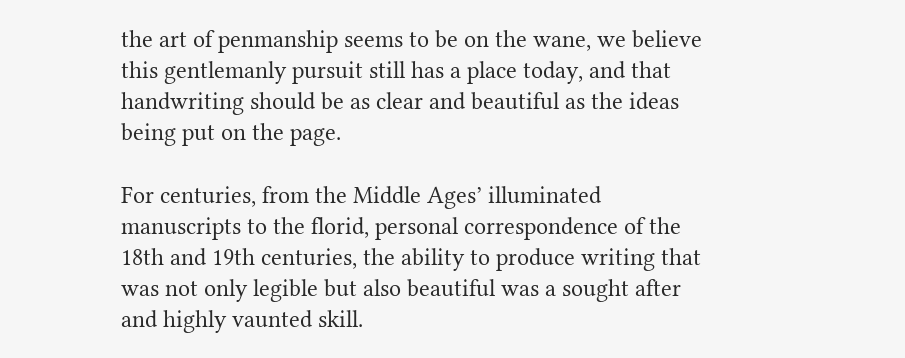the art of penmanship seems to be on the wane, we believe this gentlemanly pursuit still has a place today, and that handwriting should be as clear and beautiful as the ideas being put on the page.

For centuries, from the Middle Ages’ illuminated manuscripts to the florid, personal correspondence of the 18th and 19th centuries, the ability to produce writing that was not only legible but also beautiful was a sought after and highly vaunted skill.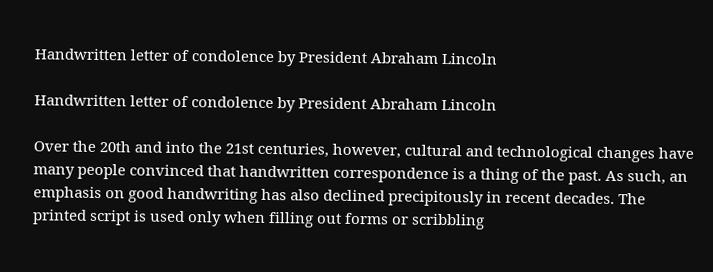Handwritten letter of condolence by President Abraham Lincoln

Handwritten letter of condolence by President Abraham Lincoln

Over the 20th and into the 21st centuries, however, cultural and technological changes have many people convinced that handwritten correspondence is a thing of the past. As such, an emphasis on good handwriting has also declined precipitously in recent decades. The printed script is used only when filling out forms or scribbling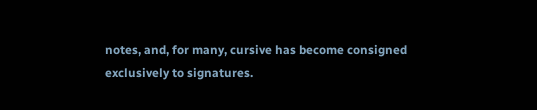notes, and, for many, cursive has become consigned exclusively to signatures.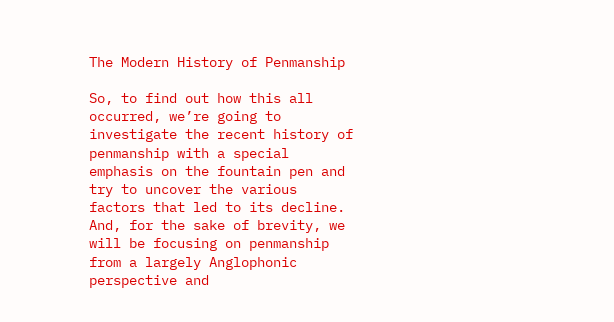The Modern History of Penmanship

So, to find out how this all occurred, we’re going to investigate the recent history of penmanship with a special emphasis on the fountain pen and try to uncover the various factors that led to its decline. And, for the sake of brevity, we will be focusing on penmanship from a largely Anglophonic perspective and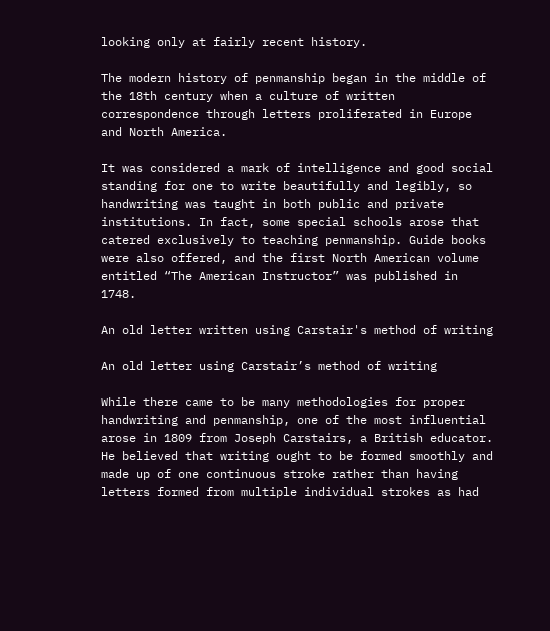looking only at fairly recent history.

The modern history of penmanship began in the middle of the 18th century when a culture of written correspondence through letters proliferated in Europe and North America.

It was considered a mark of intelligence and good social standing for one to write beautifully and legibly, so handwriting was taught in both public and private institutions. In fact, some special schools arose that catered exclusively to teaching penmanship. Guide books were also offered, and the first North American volume entitled “The American Instructor” was published in 1748.

An old letter written using Carstair's method of writing

An old letter using Carstair’s method of writing

While there came to be many methodologies for proper handwriting and penmanship, one of the most influential arose in 1809 from Joseph Carstairs, a British educator. He believed that writing ought to be formed smoothly and made up of one continuous stroke rather than having letters formed from multiple individual strokes as had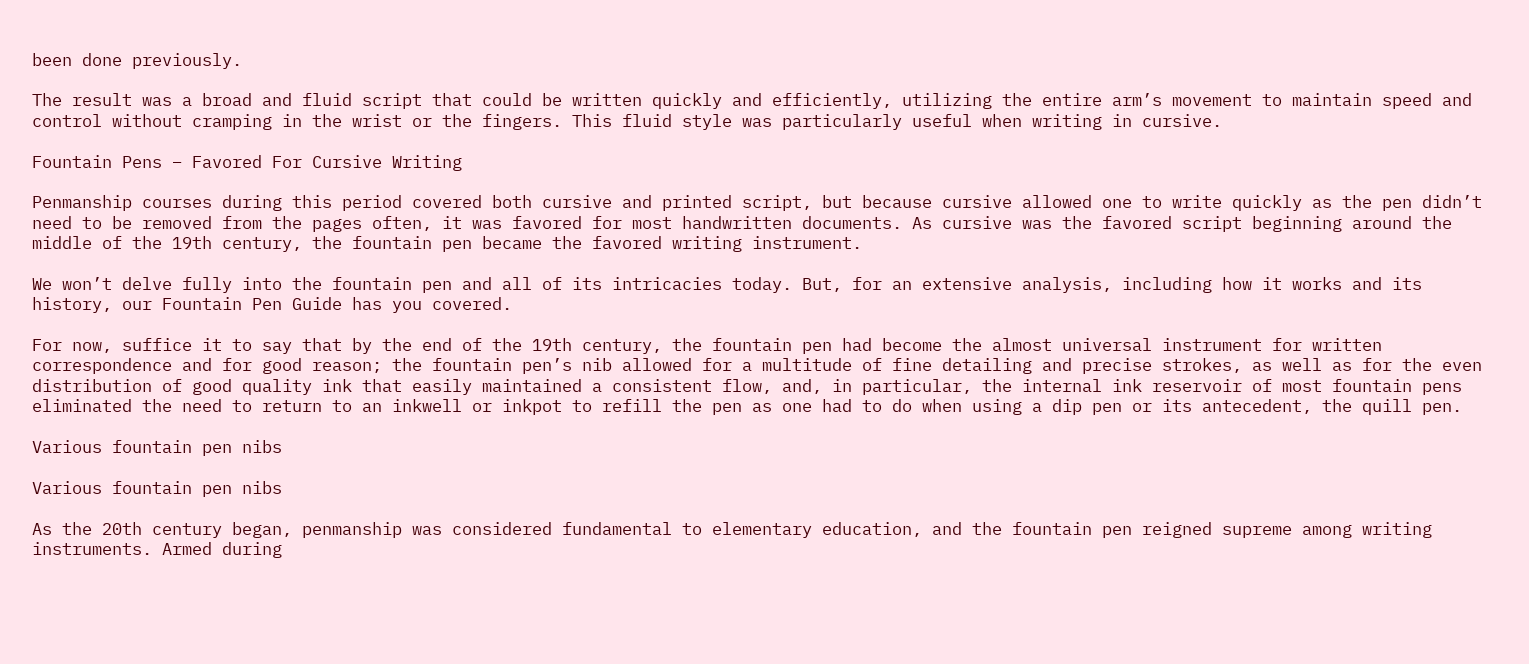been done previously.

The result was a broad and fluid script that could be written quickly and efficiently, utilizing the entire arm’s movement to maintain speed and control without cramping in the wrist or the fingers. This fluid style was particularly useful when writing in cursive.

Fountain Pens – Favored For Cursive Writing

Penmanship courses during this period covered both cursive and printed script, but because cursive allowed one to write quickly as the pen didn’t need to be removed from the pages often, it was favored for most handwritten documents. As cursive was the favored script beginning around the middle of the 19th century, the fountain pen became the favored writing instrument.

We won’t delve fully into the fountain pen and all of its intricacies today. But, for an extensive analysis, including how it works and its history, our Fountain Pen Guide has you covered.

For now, suffice it to say that by the end of the 19th century, the fountain pen had become the almost universal instrument for written correspondence and for good reason; the fountain pen’s nib allowed for a multitude of fine detailing and precise strokes, as well as for the even distribution of good quality ink that easily maintained a consistent flow, and, in particular, the internal ink reservoir of most fountain pens eliminated the need to return to an inkwell or inkpot to refill the pen as one had to do when using a dip pen or its antecedent, the quill pen.

Various fountain pen nibs

Various fountain pen nibs

As the 20th century began, penmanship was considered fundamental to elementary education, and the fountain pen reigned supreme among writing instruments. Armed during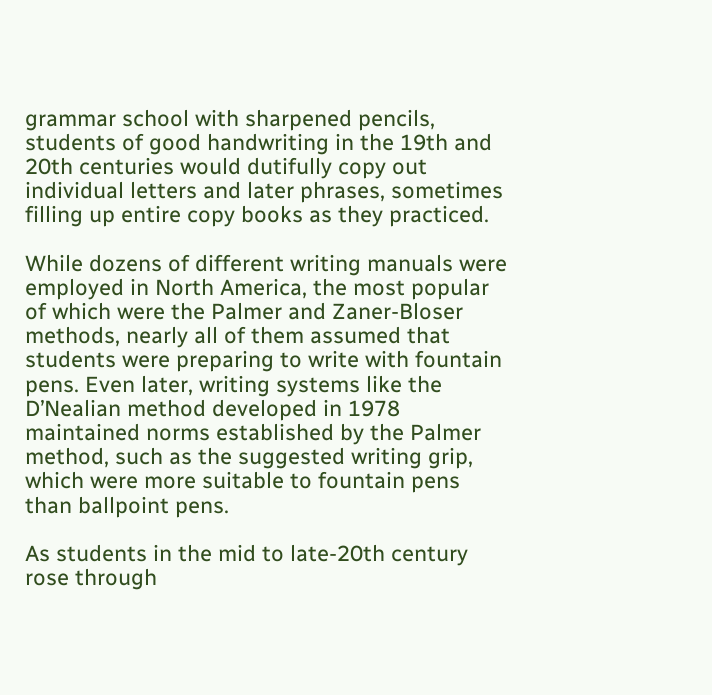grammar school with sharpened pencils, students of good handwriting in the 19th and 20th centuries would dutifully copy out individual letters and later phrases, sometimes filling up entire copy books as they practiced.

While dozens of different writing manuals were employed in North America, the most popular of which were the Palmer and Zaner-Bloser methods, nearly all of them assumed that students were preparing to write with fountain pens. Even later, writing systems like the D’Nealian method developed in 1978 maintained norms established by the Palmer method, such as the suggested writing grip, which were more suitable to fountain pens than ballpoint pens.

As students in the mid to late-20th century rose through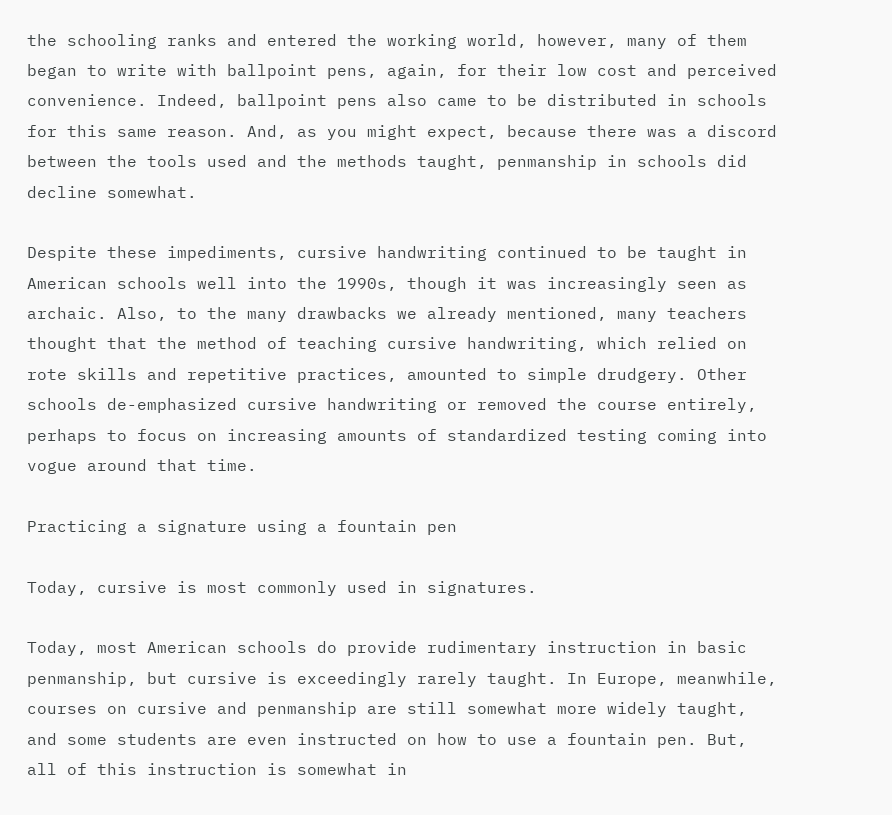the schooling ranks and entered the working world, however, many of them began to write with ballpoint pens, again, for their low cost and perceived convenience. Indeed, ballpoint pens also came to be distributed in schools for this same reason. And, as you might expect, because there was a discord between the tools used and the methods taught, penmanship in schools did decline somewhat.

Despite these impediments, cursive handwriting continued to be taught in American schools well into the 1990s, though it was increasingly seen as archaic. Also, to the many drawbacks we already mentioned, many teachers thought that the method of teaching cursive handwriting, which relied on rote skills and repetitive practices, amounted to simple drudgery. Other schools de-emphasized cursive handwriting or removed the course entirely, perhaps to focus on increasing amounts of standardized testing coming into vogue around that time.

Practicing a signature using a fountain pen

Today, cursive is most commonly used in signatures.

Today, most American schools do provide rudimentary instruction in basic penmanship, but cursive is exceedingly rarely taught. In Europe, meanwhile, courses on cursive and penmanship are still somewhat more widely taught, and some students are even instructed on how to use a fountain pen. But, all of this instruction is somewhat in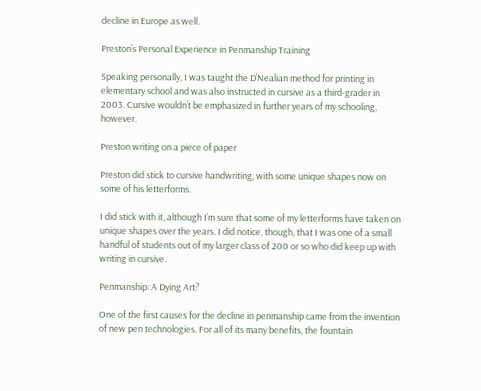decline in Europe as well.

Preston’s Personal Experience in Penmanship Training

Speaking personally, I was taught the D’Nealian method for printing in elementary school and was also instructed in cursive as a third-grader in 2003. Cursive wouldn’t be emphasized in further years of my schooling, however.

Preston writing on a piece of paper

Preston did stick to cursive handwriting, with some unique shapes now on some of his letterforms.

I did stick with it, although I’m sure that some of my letterforms have taken on unique shapes over the years. I did notice, though, that I was one of a small handful of students out of my larger class of 200 or so who did keep up with writing in cursive.

Penmanship: A Dying Art?

One of the first causes for the decline in penmanship came from the invention of new pen technologies. For all of its many benefits, the fountain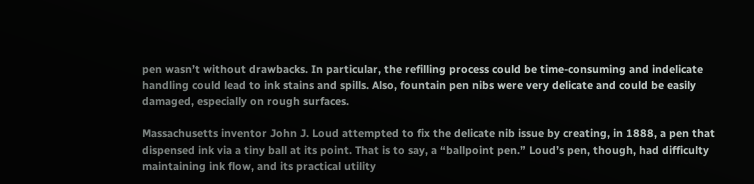pen wasn’t without drawbacks. In particular, the refilling process could be time-consuming and indelicate handling could lead to ink stains and spills. Also, fountain pen nibs were very delicate and could be easily damaged, especially on rough surfaces.

Massachusetts inventor John J. Loud attempted to fix the delicate nib issue by creating, in 1888, a pen that dispensed ink via a tiny ball at its point. That is to say, a “ballpoint pen.” Loud’s pen, though, had difficulty maintaining ink flow, and its practical utility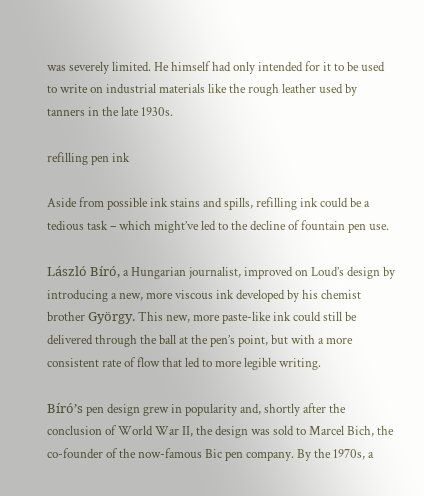was severely limited. He himself had only intended for it to be used to write on industrial materials like the rough leather used by tanners in the late 1930s.

refilling pen ink

Aside from possible ink stains and spills, refilling ink could be a tedious task – which might’ve led to the decline of fountain pen use.

László Bíró, a Hungarian journalist, improved on Loud’s design by introducing a new, more viscous ink developed by his chemist brother György. This new, more paste-like ink could still be delivered through the ball at the pen’s point, but with a more consistent rate of flow that led to more legible writing.

Bíró’s pen design grew in popularity and, shortly after the conclusion of World War II, the design was sold to Marcel Bich, the co-founder of the now-famous Bic pen company. By the 1970s, a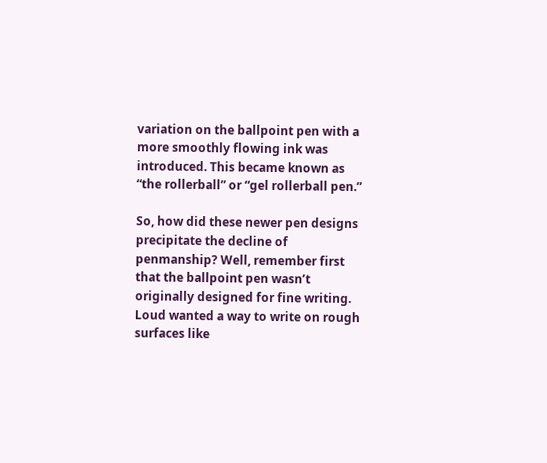variation on the ballpoint pen with a more smoothly flowing ink was introduced. This became known as “the rollerball” or “gel rollerball pen.”

So, how did these newer pen designs precipitate the decline of penmanship? Well, remember first that the ballpoint pen wasn’t originally designed for fine writing. Loud wanted a way to write on rough surfaces like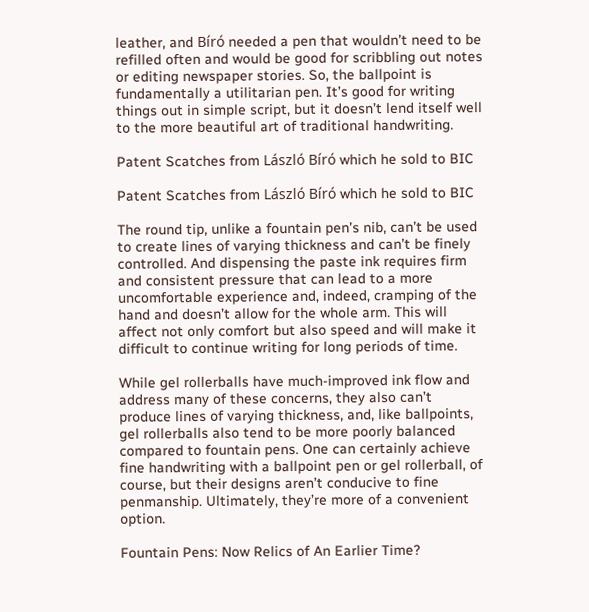leather, and Bíró needed a pen that wouldn’t need to be refilled often and would be good for scribbling out notes or editing newspaper stories. So, the ballpoint is fundamentally a utilitarian pen. It’s good for writing things out in simple script, but it doesn’t lend itself well to the more beautiful art of traditional handwriting.

Patent Scatches from László Bíró which he sold to BIC

Patent Scatches from László Bíró which he sold to BIC

The round tip, unlike a fountain pen’s nib, can’t be used to create lines of varying thickness and can’t be finely controlled. And dispensing the paste ink requires firm and consistent pressure that can lead to a more uncomfortable experience and, indeed, cramping of the hand and doesn’t allow for the whole arm. This will affect not only comfort but also speed and will make it difficult to continue writing for long periods of time.

While gel rollerballs have much-improved ink flow and address many of these concerns, they also can’t produce lines of varying thickness, and, like ballpoints, gel rollerballs also tend to be more poorly balanced compared to fountain pens. One can certainly achieve fine handwriting with a ballpoint pen or gel rollerball, of course, but their designs aren’t conducive to fine penmanship. Ultimately, they’re more of a convenient option.

Fountain Pens: Now Relics of An Earlier Time?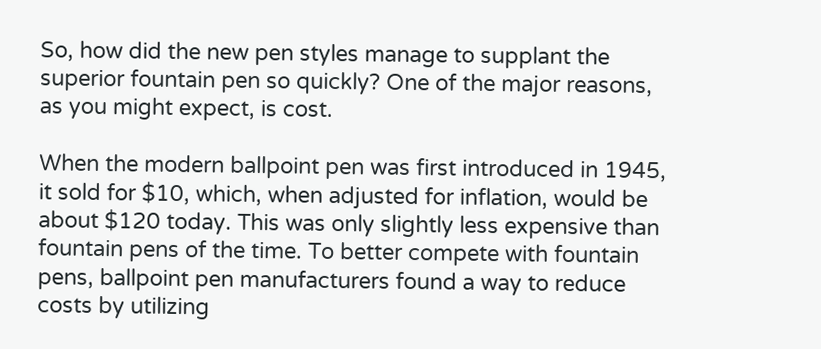So, how did the new pen styles manage to supplant the superior fountain pen so quickly? One of the major reasons, as you might expect, is cost.

When the modern ballpoint pen was first introduced in 1945, it sold for $10, which, when adjusted for inflation, would be about $120 today. This was only slightly less expensive than fountain pens of the time. To better compete with fountain pens, ballpoint pen manufacturers found a way to reduce costs by utilizing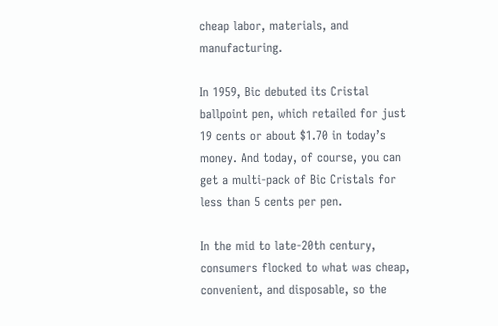cheap labor, materials, and manufacturing.

In 1959, Bic debuted its Cristal ballpoint pen, which retailed for just 19 cents or about $1.70 in today’s money. And today, of course, you can get a multi-pack of Bic Cristals for less than 5 cents per pen.

In the mid to late-20th century, consumers flocked to what was cheap, convenient, and disposable, so the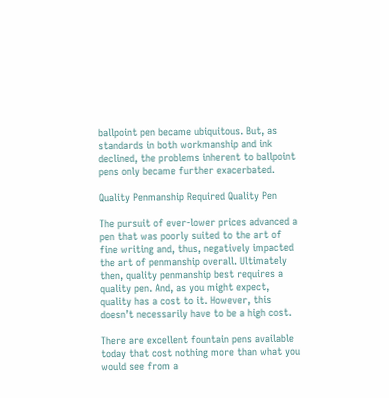ballpoint pen became ubiquitous. But, as standards in both workmanship and ink declined, the problems inherent to ballpoint pens only became further exacerbated.

Quality Penmanship Required Quality Pen

The pursuit of ever-lower prices advanced a pen that was poorly suited to the art of fine writing and, thus, negatively impacted the art of penmanship overall. Ultimately then, quality penmanship best requires a quality pen. And, as you might expect, quality has a cost to it. However, this doesn’t necessarily have to be a high cost.

There are excellent fountain pens available today that cost nothing more than what you would see from a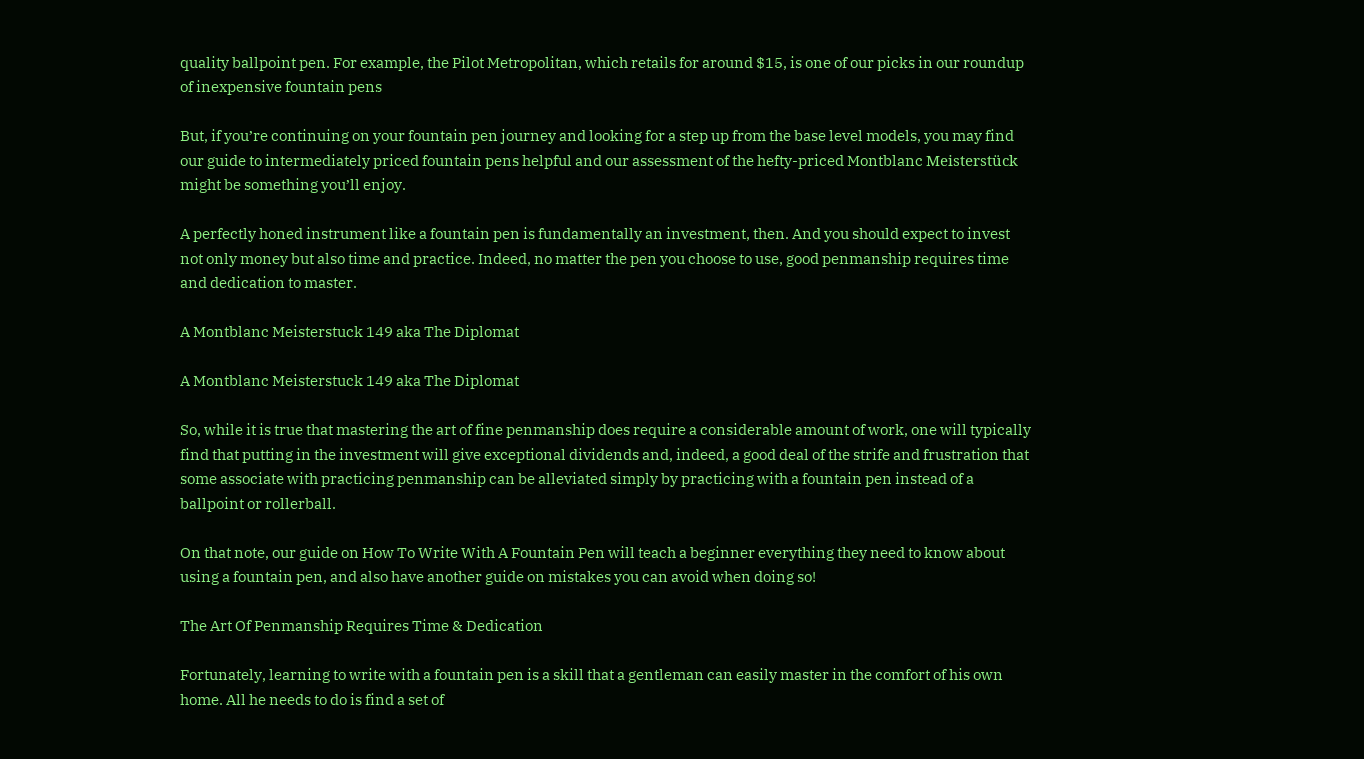quality ballpoint pen. For example, the Pilot Metropolitan, which retails for around $15, is one of our picks in our roundup of inexpensive fountain pens

But, if you’re continuing on your fountain pen journey and looking for a step up from the base level models, you may find our guide to intermediately priced fountain pens helpful and our assessment of the hefty-priced Montblanc Meisterstück might be something you’ll enjoy.

A perfectly honed instrument like a fountain pen is fundamentally an investment, then. And you should expect to invest not only money but also time and practice. Indeed, no matter the pen you choose to use, good penmanship requires time and dedication to master.

A Montblanc Meisterstuck 149 aka The Diplomat

A Montblanc Meisterstuck 149 aka The Diplomat

So, while it is true that mastering the art of fine penmanship does require a considerable amount of work, one will typically find that putting in the investment will give exceptional dividends and, indeed, a good deal of the strife and frustration that some associate with practicing penmanship can be alleviated simply by practicing with a fountain pen instead of a ballpoint or rollerball.

On that note, our guide on How To Write With A Fountain Pen will teach a beginner everything they need to know about using a fountain pen, and also have another guide on mistakes you can avoid when doing so!

The Art Of Penmanship Requires Time & Dedication

Fortunately, learning to write with a fountain pen is a skill that a gentleman can easily master in the comfort of his own home. All he needs to do is find a set of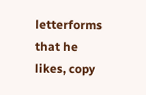letterforms that he likes, copy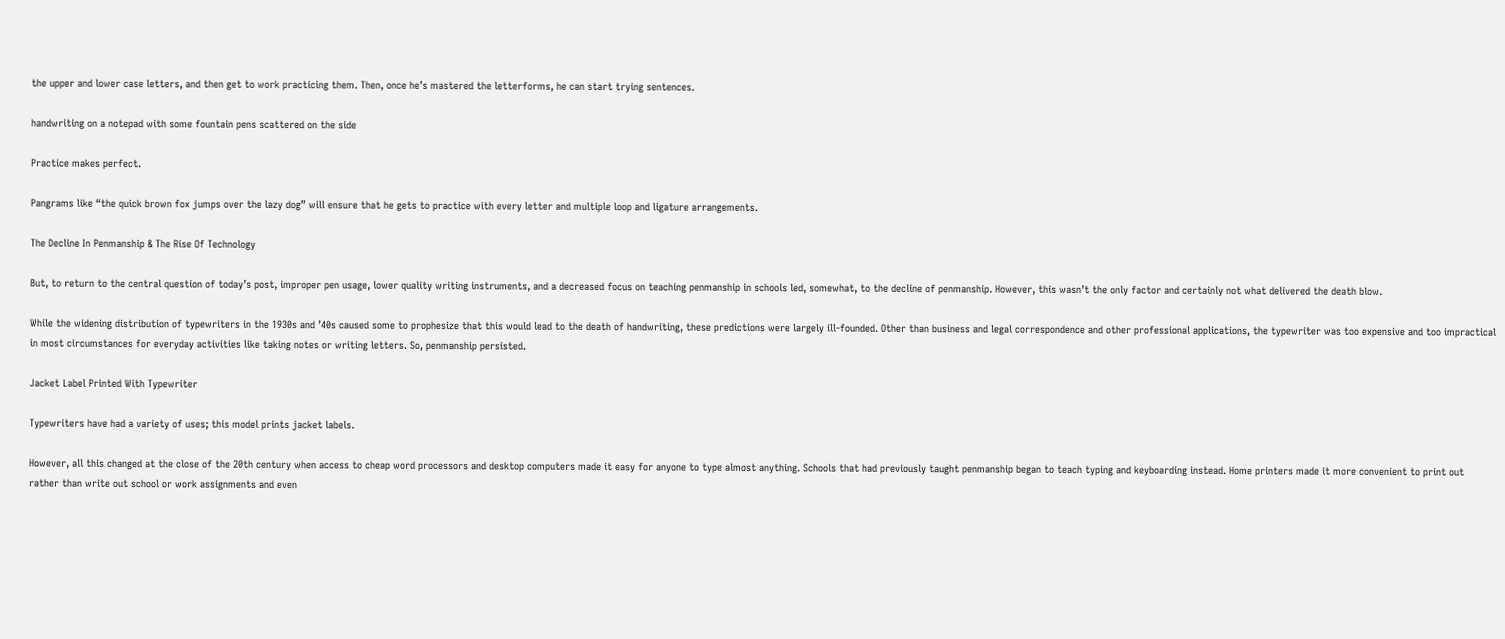the upper and lower case letters, and then get to work practicing them. Then, once he’s mastered the letterforms, he can start trying sentences.

handwriting on a notepad with some fountain pens scattered on the side

Practice makes perfect.

Pangrams like “the quick brown fox jumps over the lazy dog” will ensure that he gets to practice with every letter and multiple loop and ligature arrangements.

The Decline In Penmanship & The Rise Of Technology

But, to return to the central question of today’s post, improper pen usage, lower quality writing instruments, and a decreased focus on teaching penmanship in schools led, somewhat, to the decline of penmanship. However, this wasn’t the only factor and certainly not what delivered the death blow.

While the widening distribution of typewriters in the 1930s and ’40s caused some to prophesize that this would lead to the death of handwriting, these predictions were largely ill-founded. Other than business and legal correspondence and other professional applications, the typewriter was too expensive and too impractical in most circumstances for everyday activities like taking notes or writing letters. So, penmanship persisted.

Jacket Label Printed With Typewriter

Typewriters have had a variety of uses; this model prints jacket labels.

However, all this changed at the close of the 20th century when access to cheap word processors and desktop computers made it easy for anyone to type almost anything. Schools that had previously taught penmanship began to teach typing and keyboarding instead. Home printers made it more convenient to print out rather than write out school or work assignments and even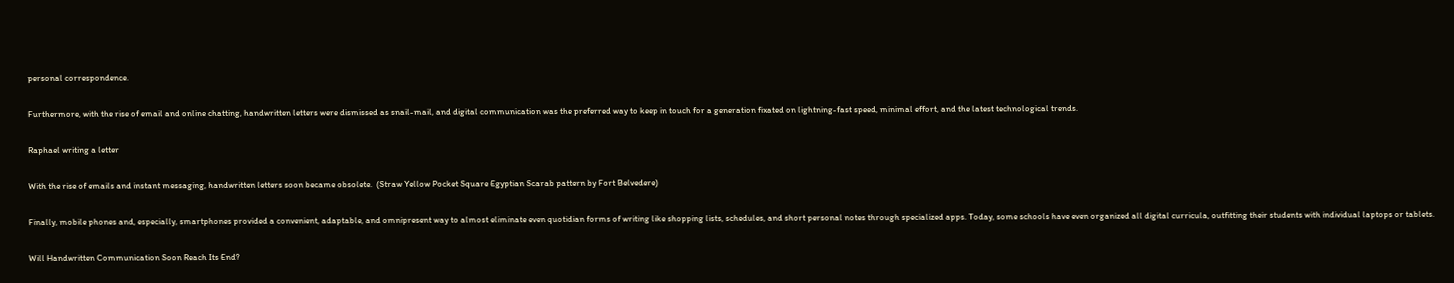personal correspondence.

Furthermore, with the rise of email and online chatting, handwritten letters were dismissed as snail-mail, and digital communication was the preferred way to keep in touch for a generation fixated on lightning-fast speed, minimal effort, and the latest technological trends.

Raphael writing a letter

With the rise of emails and instant messaging, handwritten letters soon became obsolete.  (Straw Yellow Pocket Square Egyptian Scarab pattern by Fort Belvedere)

Finally, mobile phones and, especially, smartphones provided a convenient, adaptable, and omnipresent way to almost eliminate even quotidian forms of writing like shopping lists, schedules, and short personal notes through specialized apps. Today, some schools have even organized all digital curricula, outfitting their students with individual laptops or tablets.

Will Handwritten Communication Soon Reach Its End?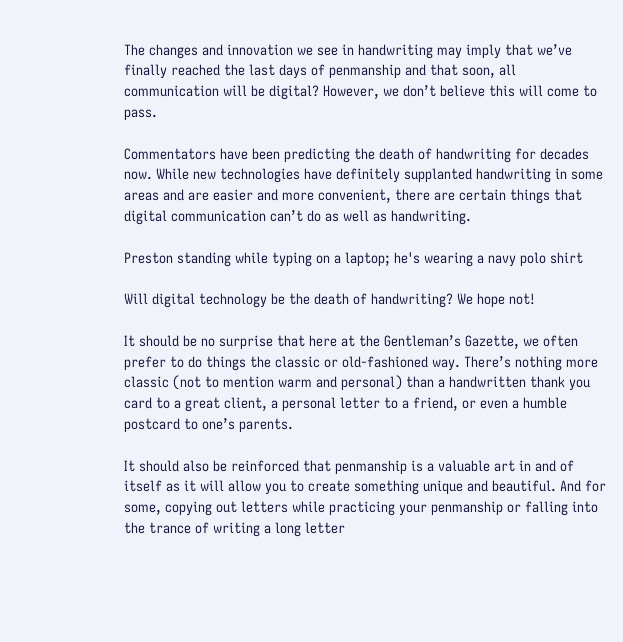The changes and innovation we see in handwriting may imply that we’ve finally reached the last days of penmanship and that soon, all communication will be digital? However, we don’t believe this will come to pass.

Commentators have been predicting the death of handwriting for decades now. While new technologies have definitely supplanted handwriting in some areas and are easier and more convenient, there are certain things that digital communication can’t do as well as handwriting.

Preston standing while typing on a laptop; he's wearing a navy polo shirt

Will digital technology be the death of handwriting? We hope not!

It should be no surprise that here at the Gentleman’s Gazette, we often prefer to do things the classic or old-fashioned way. There’s nothing more classic (not to mention warm and personal) than a handwritten thank you card to a great client, a personal letter to a friend, or even a humble postcard to one’s parents.

It should also be reinforced that penmanship is a valuable art in and of itself as it will allow you to create something unique and beautiful. And for some, copying out letters while practicing your penmanship or falling into the trance of writing a long letter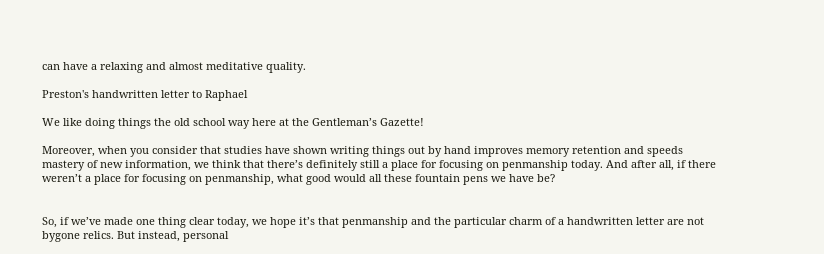can have a relaxing and almost meditative quality.

Preston's handwritten letter to Raphael

We like doing things the old school way here at the Gentleman’s Gazette!

Moreover, when you consider that studies have shown writing things out by hand improves memory retention and speeds mastery of new information, we think that there’s definitely still a place for focusing on penmanship today. And after all, if there weren’t a place for focusing on penmanship, what good would all these fountain pens we have be?


So, if we’ve made one thing clear today, we hope it’s that penmanship and the particular charm of a handwritten letter are not bygone relics. But instead, personal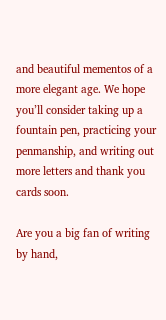and beautiful mementos of a more elegant age. We hope you’ll consider taking up a fountain pen, practicing your penmanship, and writing out more letters and thank you cards soon.

Are you a big fan of writing by hand,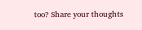too? Share your thoughts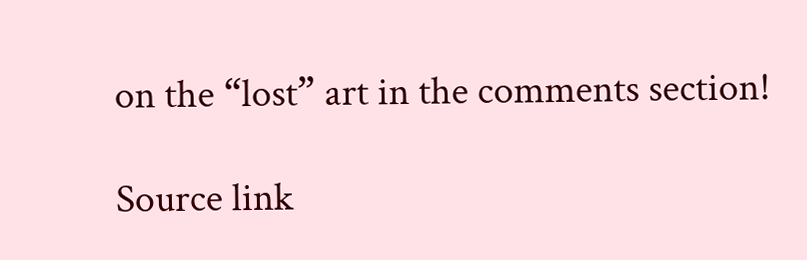on the “lost” art in the comments section!

Source link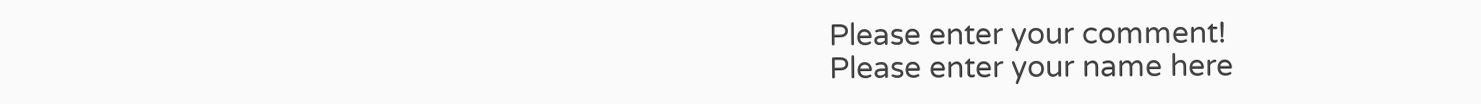Please enter your comment!
Please enter your name here